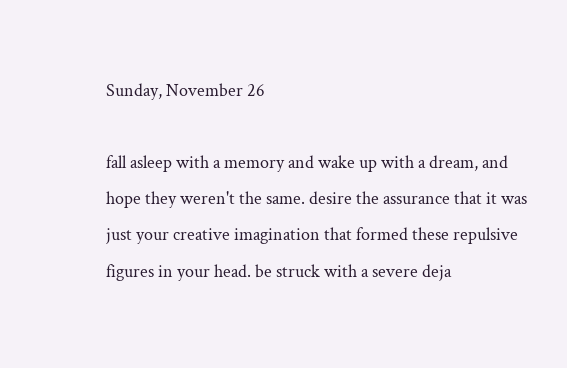Sunday, November 26

fall asleep with a memory and wake up with a dream, and hope they weren't the same. desire the assurance that it was just your creative imagination that formed these repulsive figures in your head. be struck with a severe deja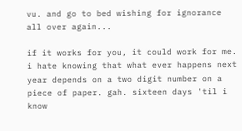vu. and go to bed wishing for ignorance all over again...

if it works for you, it could work for me. i hate knowing that what ever happens next year depends on a two digit number on a piece of paper. gah. sixteen days 'til i know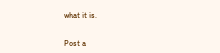what it is.


Post a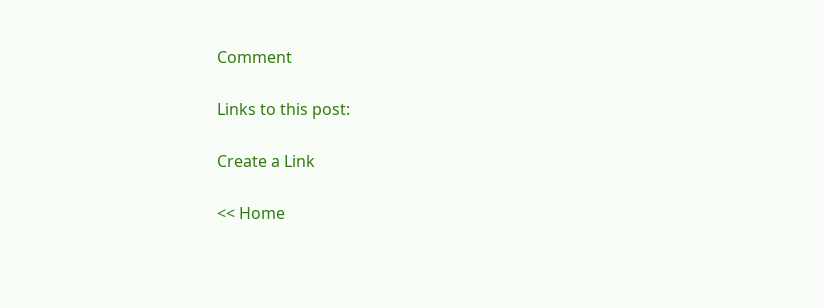Comment

Links to this post:

Create a Link

<< Home